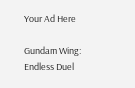Your Ad Here

Gundam Wing: Endless Duel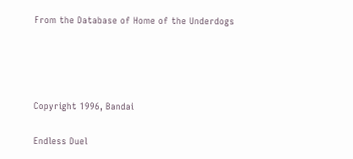From the Database of Home of the Underdogs




Copyright 1996, Bandai

Endless Duel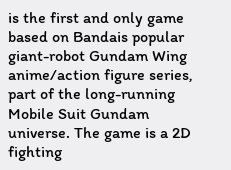is the first and only game based on Bandais popular giant-robot Gundam Wing anime/action figure series, part of the long-running Mobile Suit Gundam universe. The game is a 2D fighting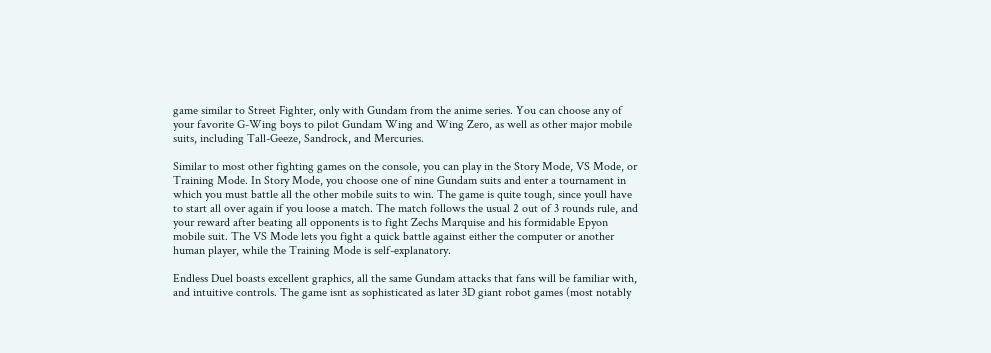game similar to Street Fighter, only with Gundam from the anime series. You can choose any of your favorite G-Wing boys to pilot Gundam Wing and Wing Zero, as well as other major mobile suits, including Tall-Geeze, Sandrock, and Mercuries.

Similar to most other fighting games on the console, you can play in the Story Mode, VS Mode, or Training Mode. In Story Mode, you choose one of nine Gundam suits and enter a tournament in which you must battle all the other mobile suits to win. The game is quite tough, since youll have to start all over again if you loose a match. The match follows the usual 2 out of 3 rounds rule, and your reward after beating all opponents is to fight Zechs Marquise and his formidable Epyon mobile suit. The VS Mode lets you fight a quick battle against either the computer or another human player, while the Training Mode is self-explanatory.

Endless Duel boasts excellent graphics, all the same Gundam attacks that fans will be familiar with, and intuitive controls. The game isnt as sophisticated as later 3D giant robot games (most notably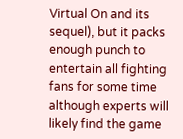Virtual On and its sequel), but it packs enough punch to entertain all fighting fans for some time although experts will likely find the game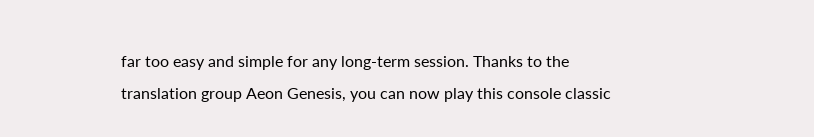far too easy and simple for any long-term session. Thanks to the translation group Aeon Genesis, you can now play this console classic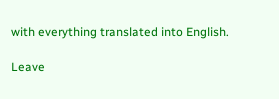with everything translated into English.

Leave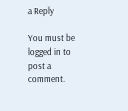a Reply

You must be logged in to post a comment.